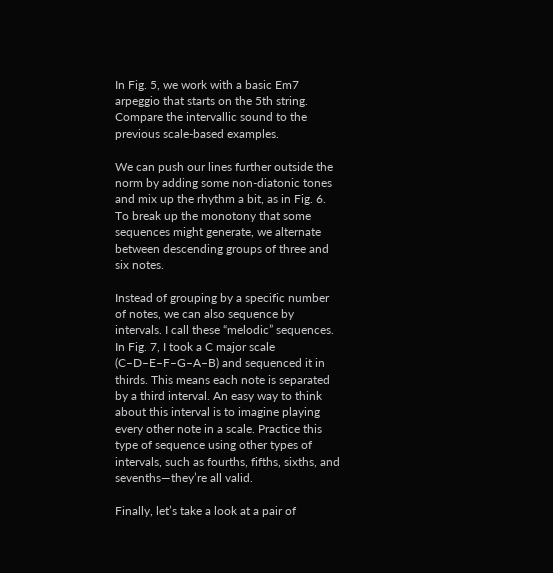In Fig. 5, we work with a basic Em7 arpeggio that starts on the 5th string. Compare the intervallic sound to the previous scale-based examples.

We can push our lines further outside the norm by adding some non-diatonic tones and mix up the rhythm a bit, as in Fig. 6. To break up the monotony that some sequences might generate, we alternate between descending groups of three and six notes.

Instead of grouping by a specific number of notes, we can also sequence by intervals. I call these “melodic” sequences. In Fig. 7, I took a C major scale (C–D–E–F–G–A–B) and sequenced it in thirds. This means each note is separated by a third interval. An easy way to think about this interval is to imagine playing every other note in a scale. Practice this type of sequence using other types of intervals, such as fourths, fifths, sixths, and sevenths—they’re all valid.

Finally, let’s take a look at a pair of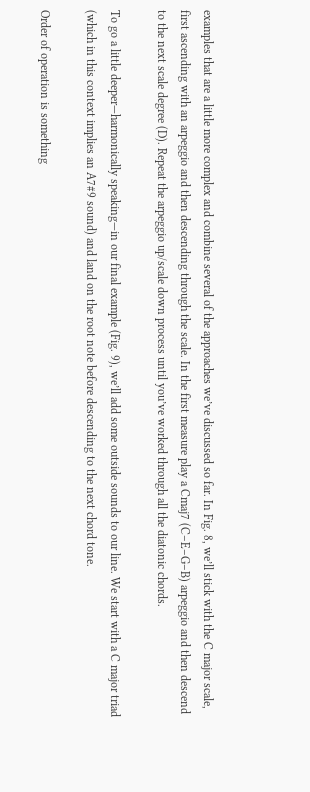examples that are a little more complex and combine several of the approaches we’ve discussed so far. In Fig. 8, we’ll stick with the C major scale, first ascending with an arpeggio and then descending through the scale. In the first measure play a Cmaj7 (C–E–G–B) arpeggio and then descend to the next scale degree (D). Repeat the arpeggio up/scale down process until you’ve worked through all the diatonic chords.

To go a little deeper—harmonically speaking—in our final example (Fig. 9), we’ll add some outside sounds to our line. We start with a C major triad (which in this context implies an A7#9 sound) and land on the root note before descending to the next chord tone.

Order of operation is something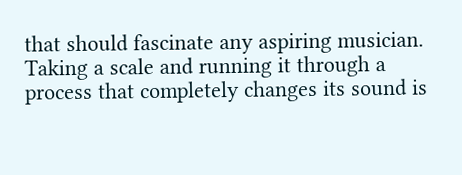that should fascinate any aspiring musician. Taking a scale and running it through a process that completely changes its sound is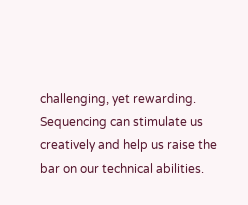challenging, yet rewarding. Sequencing can stimulate us creatively and help us raise the bar on our technical abilities.